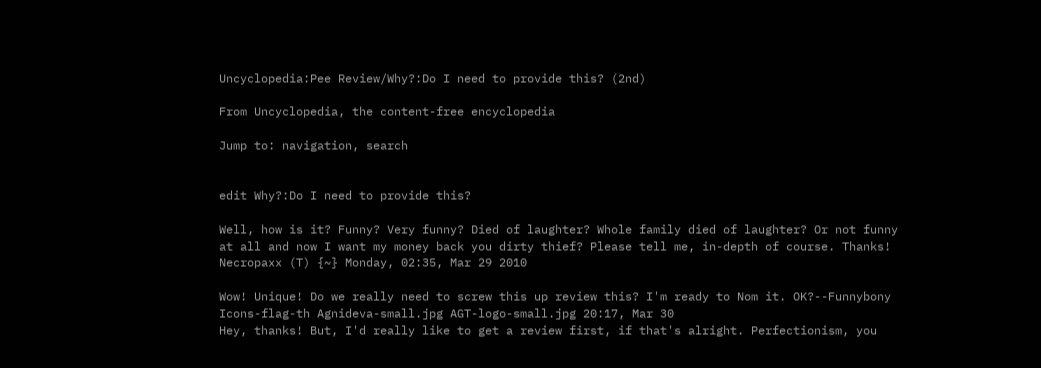Uncyclopedia:Pee Review/Why?:Do I need to provide this? (2nd)

From Uncyclopedia, the content-free encyclopedia

Jump to: navigation, search


edit Why?:Do I need to provide this?

Well, how is it? Funny? Very funny? Died of laughter? Whole family died of laughter? Or not funny at all and now I want my money back you dirty thief? Please tell me, in-depth of course. Thanks! Necropaxx (T) {~} Monday, 02:35, Mar 29 2010

Wow! Unique! Do we really need to screw this up review this? I'm ready to Nom it. OK?--Funnybony Icons-flag-th Agnideva-small.jpg AGT-logo-small.jpg 20:17, Mar 30
Hey, thanks! But, I'd really like to get a review first, if that's alright. Perfectionism, you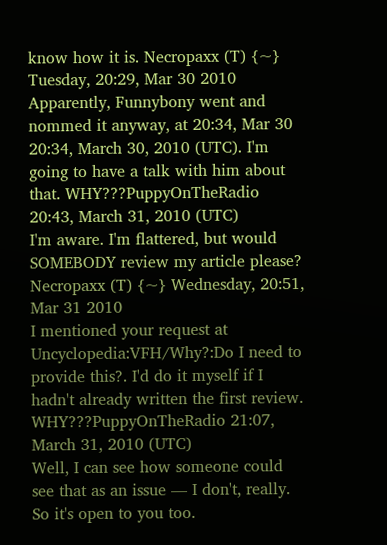know how it is. Necropaxx (T) {~} Tuesday, 20:29, Mar 30 2010
Apparently, Funnybony went and nommed it anyway, at 20:34, Mar 30 20:34, March 30, 2010 (UTC). I'm going to have a talk with him about that. WHY???PuppyOnTheRadio 20:43, March 31, 2010 (UTC)
I'm aware. I'm flattered, but would SOMEBODY review my article please? Necropaxx (T) {~} Wednesday, 20:51, Mar 31 2010
I mentioned your request at Uncyclopedia:VFH/Why?:Do I need to provide this?. I'd do it myself if I hadn't already written the first review. WHY???PuppyOnTheRadio 21:07, March 31, 2010 (UTC)
Well, I can see how someone could see that as an issue — I don't, really. So it's open to you too.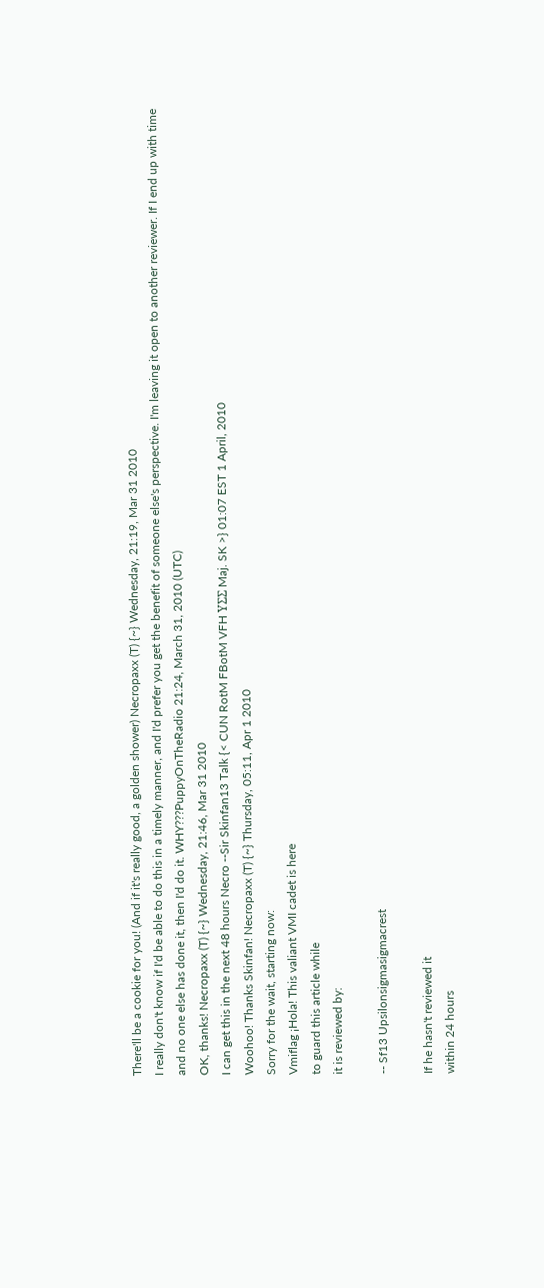There'll be a cookie for you! (And if it's really good, a golden shower) Necropaxx (T) {~} Wednesday, 21:19, Mar 31 2010
I really don't know if I'd be able to do this in a timely manner, and I'd prefer you get the benefit of someone else's perspective. I'm leaving it open to another reviewer. If I end up with time and no one else has done it, then I'd do it. WHY???PuppyOnTheRadio 21:24, March 31, 2010 (UTC)
OK, thanks! Necropaxx (T) {~} Wednesday, 21:46, Mar 31 2010
I can get this in the next 48 hours Necro --Sir Skinfan13 Talk {< CUN RotM FBotM VFH ΥΣΣ Maj. SK >} 01:07 EST 1 April, 2010
Woohoo! Thanks Skinfan! Necropaxx (T) {~} Thursday, 05:11, Apr 1 2010
Sorry for the wait, starting now:
Vmiflag ¡Hola! This valiant VMI cadet is here
to guard this article while
it is reviewed by:

-- Sf13 Upsilonsigmasigmacrest

If he hasn't reviewed it
within 24 hours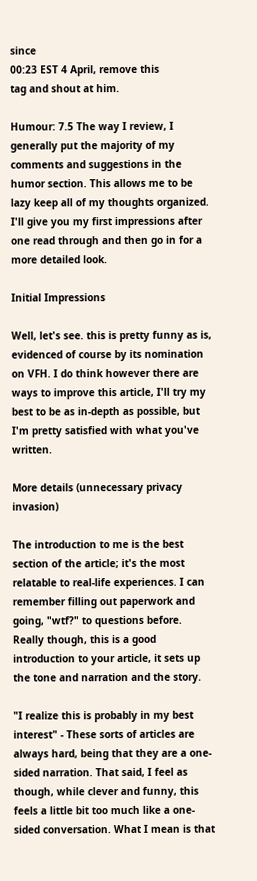since
00:23 EST 4 April, remove this
tag and shout at him.

Humour: 7.5 The way I review, I generally put the majority of my comments and suggestions in the humor section. This allows me to be lazy keep all of my thoughts organized. I'll give you my first impressions after one read through and then go in for a more detailed look.

Initial Impressions

Well, let's see. this is pretty funny as is, evidenced of course by its nomination on VFH. I do think however there are ways to improve this article, I'll try my best to be as in-depth as possible, but I'm pretty satisfied with what you've written.

More details (unnecessary privacy invasion)

The introduction to me is the best section of the article; it's the most relatable to real-life experiences. I can remember filling out paperwork and going, "wtf?" to questions before. Really though, this is a good introduction to your article, it sets up the tone and narration and the story.

"I realize this is probably in my best interest" - These sorts of articles are always hard, being that they are a one-sided narration. That said, I feel as though, while clever and funny, this feels a little bit too much like a one-sided conversation. What I mean is that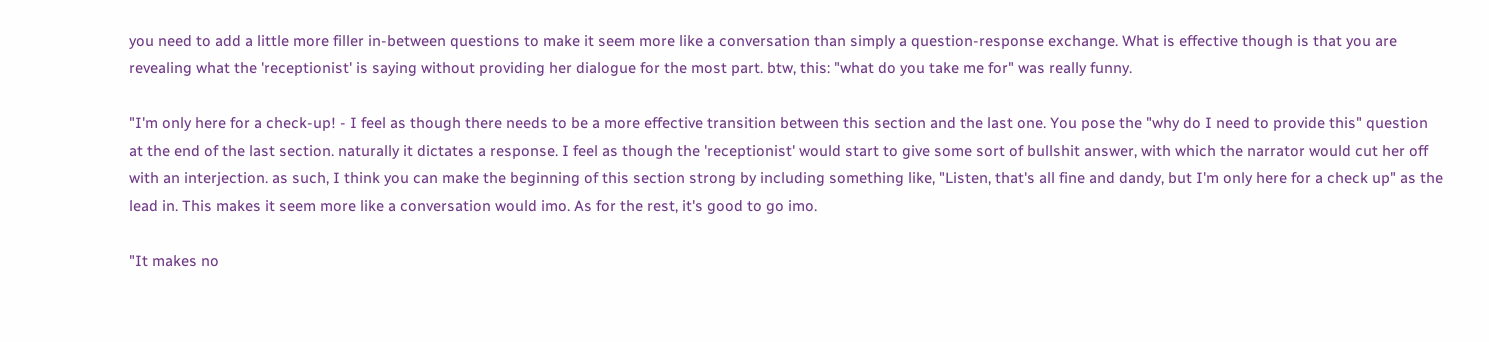you need to add a little more filler in-between questions to make it seem more like a conversation than simply a question-response exchange. What is effective though is that you are revealing what the 'receptionist' is saying without providing her dialogue for the most part. btw, this: "what do you take me for" was really funny.

"I'm only here for a check-up! - I feel as though there needs to be a more effective transition between this section and the last one. You pose the "why do I need to provide this" question at the end of the last section. naturally it dictates a response. I feel as though the 'receptionist' would start to give some sort of bullshit answer, with which the narrator would cut her off with an interjection. as such, I think you can make the beginning of this section strong by including something like, "Listen, that's all fine and dandy, but I'm only here for a check up" as the lead in. This makes it seem more like a conversation would imo. As for the rest, it's good to go imo.

"It makes no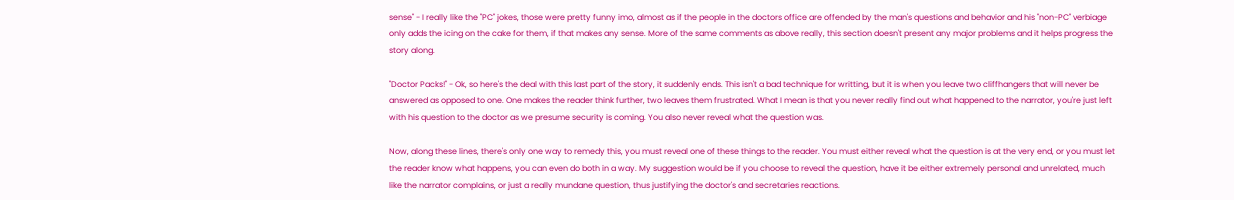sense" - I really like the "PC" jokes, those were pretty funny imo, almost as if the people in the doctors office are offended by the man's questions and behavior and his "non-PC" verbiage only adds the icing on the cake for them, if that makes any sense. More of the same comments as above really, this section doesn't present any major problems and it helps progress the story along.

"Doctor Packs!" - Ok, so here's the deal with this last part of the story, it suddenly ends. This isn't a bad technique for writting, but it is when you leave two cliffhangers that will never be answered as opposed to one. One makes the reader think further, two leaves them frustrated. What I mean is that you never really find out what happened to the narrator, you're just left with his question to the doctor as we presume security is coming. You also never reveal what the question was.

Now, along these lines, there's only one way to remedy this, you must reveal one of these things to the reader. You must either reveal what the question is at the very end, or you must let the reader know what happens, you can even do both in a way. My suggestion would be if you choose to reveal the question, have it be either extremely personal and unrelated, much like the narrator complains, or just a really mundane question, thus justifying the doctor's and secretaries reactions.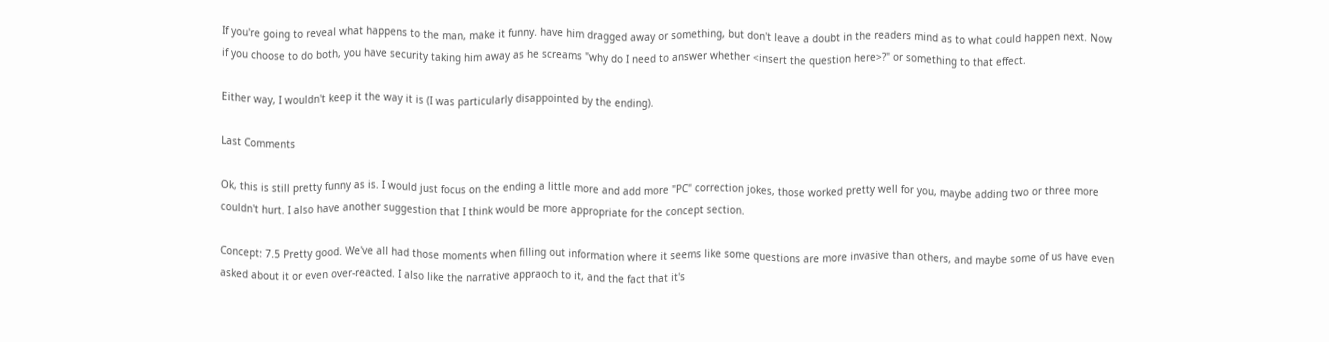If you're going to reveal what happens to the man, make it funny. have him dragged away or something, but don't leave a doubt in the readers mind as to what could happen next. Now if you choose to do both, you have security taking him away as he screams "why do I need to answer whether <insert the question here>?" or something to that effect.

Either way, I wouldn't keep it the way it is (I was particularly disappointed by the ending).

Last Comments

Ok, this is still pretty funny as is. I would just focus on the ending a little more and add more "PC" correction jokes, those worked pretty well for you, maybe adding two or three more couldn't hurt. I also have another suggestion that I think would be more appropriate for the concept section.

Concept: 7.5 Pretty good. We've all had those moments when filling out information where it seems like some questions are more invasive than others, and maybe some of us have even asked about it or even over-reacted. I also like the narrative appraoch to it, and the fact that it's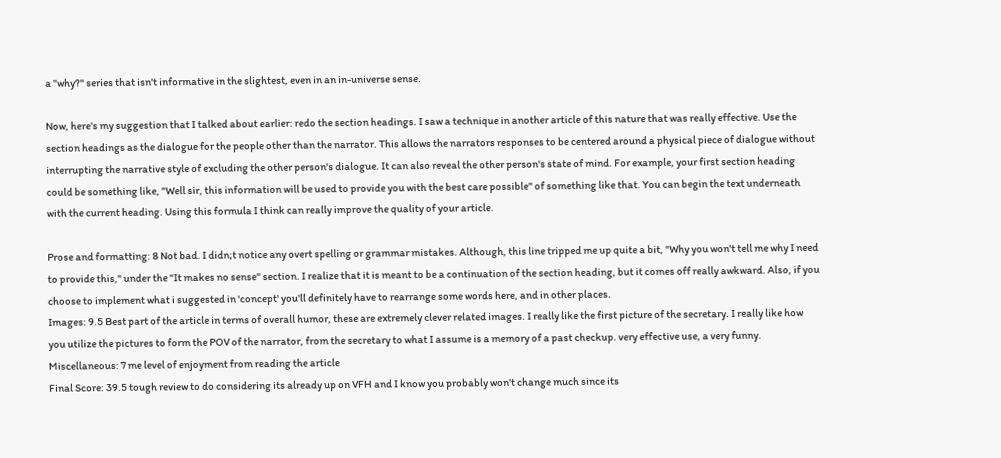a "why?" series that isn't informative in the slightest, even in an in-universe sense.

Now, here's my suggestion that I talked about earlier: redo the section headings. I saw a technique in another article of this nature that was really effective. Use the section headings as the dialogue for the people other than the narrator. This allows the narrators responses to be centered around a physical piece of dialogue without interrupting the narrative style of excluding the other person's dialogue. It can also reveal the other person's state of mind. For example, your first section heading could be something like, "Well sir, this information will be used to provide you with the best care possible" of something like that. You can begin the text underneath with the current heading. Using this formula I think can really improve the quality of your article.

Prose and formatting: 8 Not bad. I didn;t notice any overt spelling or grammar mistakes. Although, this line tripped me up quite a bit, "Why you won't tell me why I need to provide this," under the "It makes no sense" section. I realize that it is meant to be a continuation of the section heading, but it comes off really awkward. Also, if you choose to implement what i suggested in 'concept' you'll definitely have to rearrange some words here, and in other places.
Images: 9.5 Best part of the article in terms of overall humor, these are extremely clever related images. I really like the first picture of the secretary. I really like how you utilize the pictures to form the POV of the narrator, from the secretary to what I assume is a memory of a past checkup. very effective use, a very funny.
Miscellaneous: 7 me level of enjoyment from reading the article
Final Score: 39.5 tough review to do considering its already up on VFH and I know you probably won't change much since its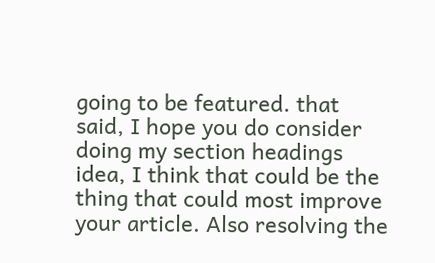going to be featured. that said, I hope you do consider doing my section headings idea, I think that could be the thing that could most improve your article. Also resolving the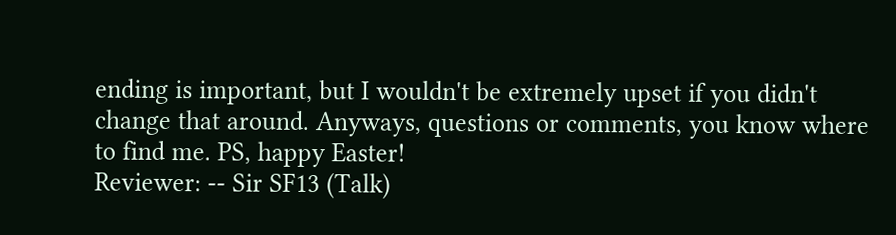ending is important, but I wouldn't be extremely upset if you didn't change that around. Anyways, questions or comments, you know where to find me. PS, happy Easter!
Reviewer: -- Sir SF13 (Talk)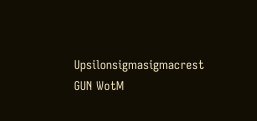Upsilonsigmasigmacrest GUN WotM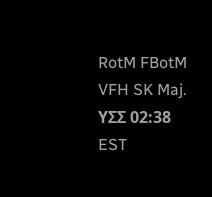RotM FBotM VFH SK Maj. ΥΣΣ 02:38 EST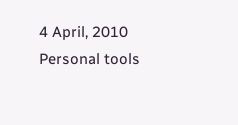4 April, 2010
Personal tools